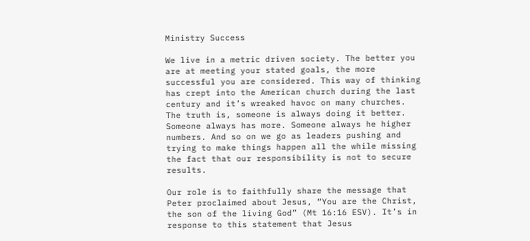Ministry Success

We live in a metric driven society. The better you are at meeting your stated goals, the more successful you are considered. This way of thinking has crept into the American church during the last century and it’s wreaked havoc on many churches. The truth is, someone is always doing it better. Someone always has more. Someone always he higher numbers. And so on we go as leaders pushing and trying to make things happen all the while missing the fact that our responsibility is not to secure results.

Our role is to faithfully share the message that Peter proclaimed about Jesus, “You are the Christ, the son of the living God” (Mt 16:16 ESV). It’s in response to this statement that Jesus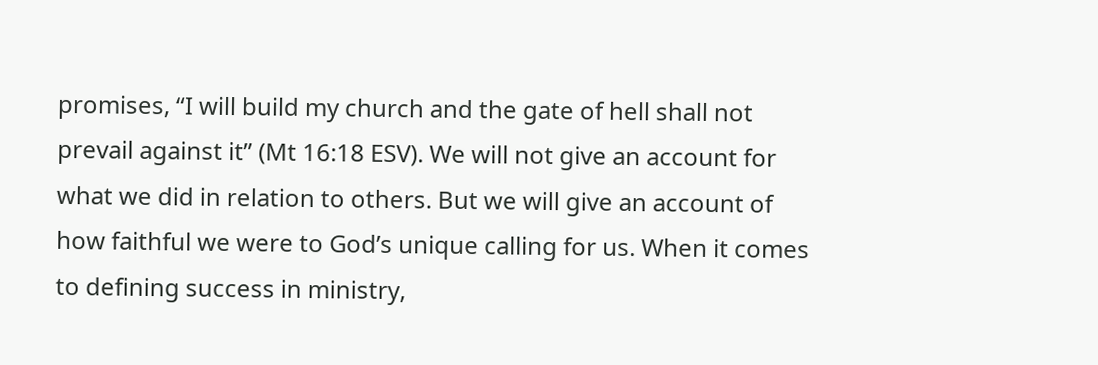promises, “I will build my church and the gate of hell shall not prevail against it” (Mt 16:18 ESV). We will not give an account for what we did in relation to others. But we will give an account of how faithful we were to God’s unique calling for us. When it comes to defining success in ministry,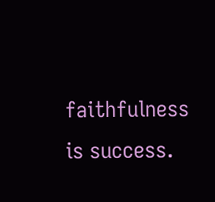faithfulness is success.